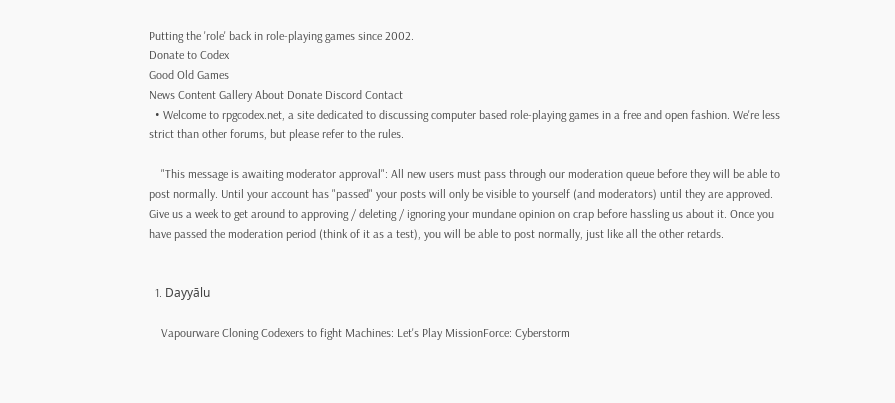Putting the 'role' back in role-playing games since 2002.
Donate to Codex
Good Old Games
News Content Gallery About Donate Discord Contact
  • Welcome to rpgcodex.net, a site dedicated to discussing computer based role-playing games in a free and open fashion. We're less strict than other forums, but please refer to the rules.

    "This message is awaiting moderator approval": All new users must pass through our moderation queue before they will be able to post normally. Until your account has "passed" your posts will only be visible to yourself (and moderators) until they are approved. Give us a week to get around to approving / deleting / ignoring your mundane opinion on crap before hassling us about it. Once you have passed the moderation period (think of it as a test), you will be able to post normally, just like all the other retards.


  1. Dayyālu

    Vapourware Cloning Codexers to fight Machines: Let's Play MissionForce: Cyberstorm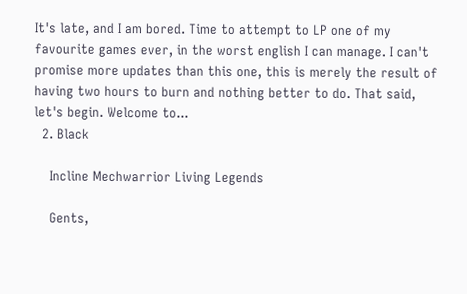It's late, and I am bored. Time to attempt to LP one of my favourite games ever, in the worst english I can manage. I can't promise more updates than this one, this is merely the result of having two hours to burn and nothing better to do. That said, let's begin. Welcome to...
  2. Black

    Incline Mechwarrior Living Legends

    Gents,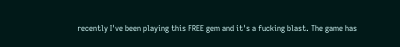recently I've been playing this FREE gem and it's a fucking blast. The game has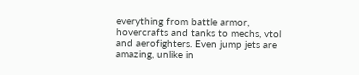everything from battle armor, hovercrafts and tanks to mechs, vtol and aerofighters. Even jump jets are amazing, unlike in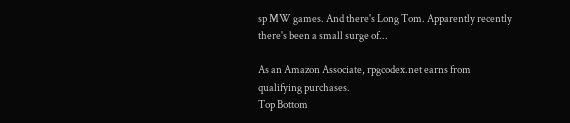sp MW games. And there's Long Tom. Apparently recently there's been a small surge of...

As an Amazon Associate, rpgcodex.net earns from qualifying purchases.
Top Bottom